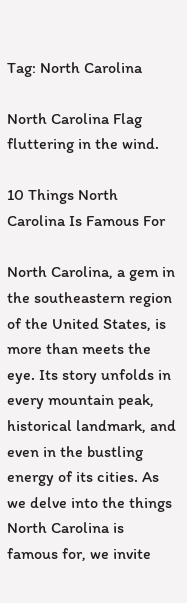Tag: North Carolina

North Carolina Flag fluttering in the wind.

10 Things North Carolina Is Famous For

North Carolina, a gem in the southeastern region of the United States, is more than meets the eye. Its story unfolds in every mountain peak, historical landmark, and even in the bustling energy of its cities. As we delve into the things North Carolina is famous for, we invite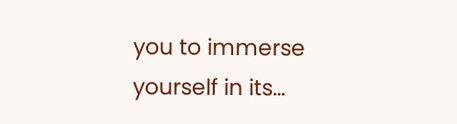you to immerse yourself in its…